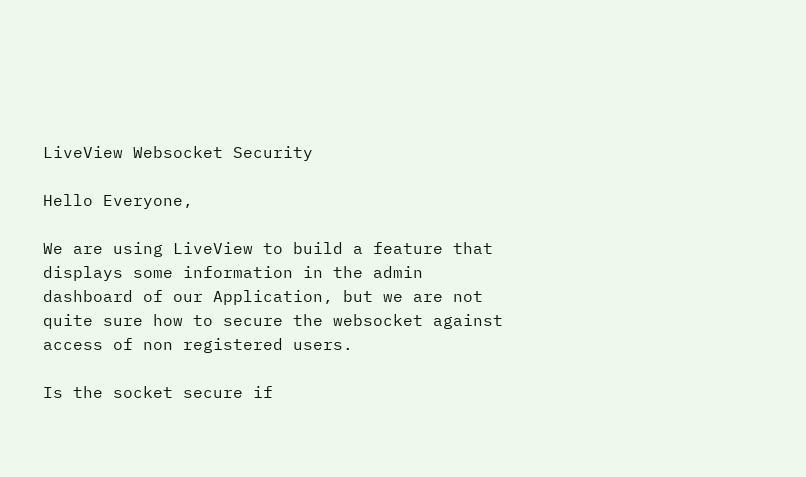LiveView Websocket Security

Hello Everyone,

We are using LiveView to build a feature that displays some information in the admin dashboard of our Application, but we are not quite sure how to secure the websocket against access of non registered users.

Is the socket secure if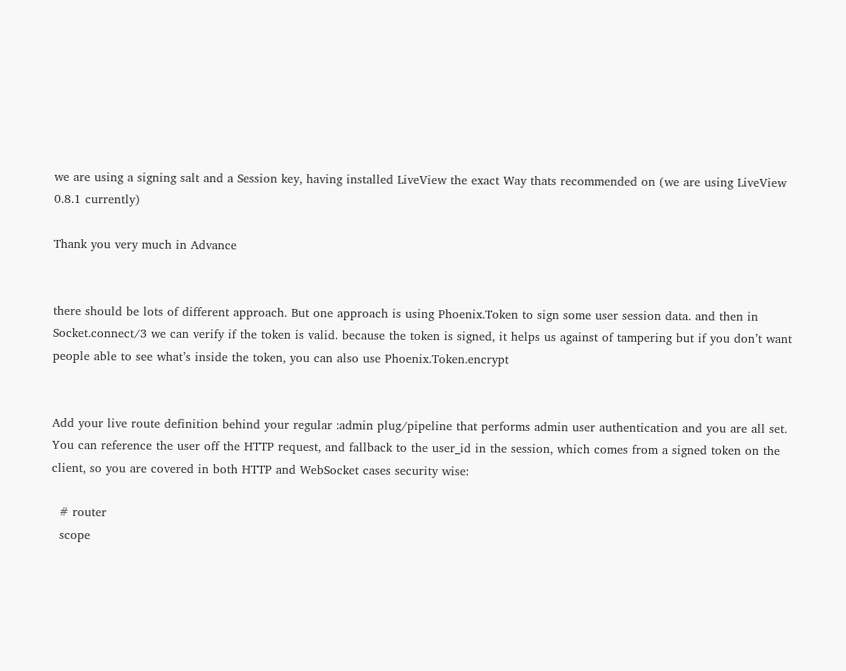we are using a signing salt and a Session key, having installed LiveView the exact Way thats recommended on (we are using LiveView 0.8.1 currently)

Thank you very much in Advance


there should be lots of different approach. But one approach is using Phoenix.Token to sign some user session data. and then in Socket.connect/3 we can verify if the token is valid. because the token is signed, it helps us against of tampering but if you don’t want people able to see what’s inside the token, you can also use Phoenix.Token.encrypt


Add your live route definition behind your regular :admin plug/pipeline that performs admin user authentication and you are all set. You can reference the user off the HTTP request, and fallback to the user_id in the session, which comes from a signed token on the client, so you are covered in both HTTP and WebSocket cases security wise:

  # router
  scope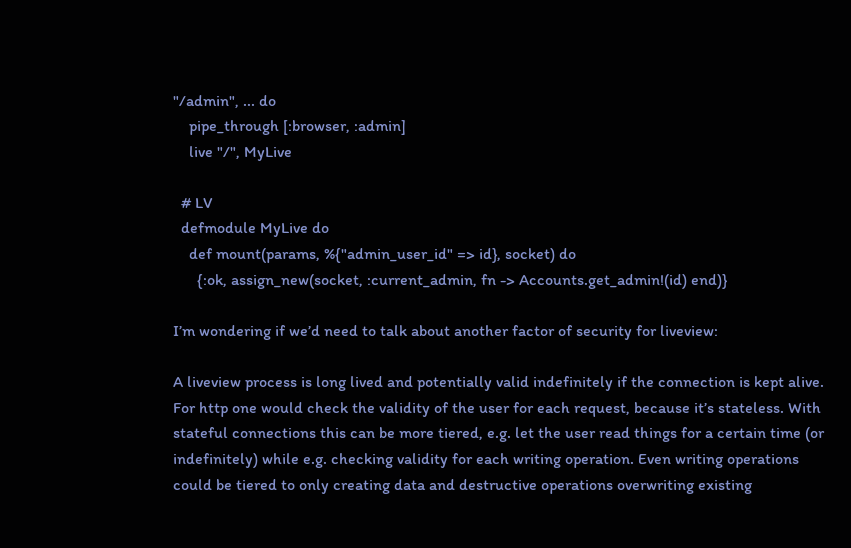"/admin", ... do
    pipe_through [:browser, :admin]
    live "/", MyLive

  # LV
  defmodule MyLive do
    def mount(params, %{"admin_user_id" => id}, socket) do
      {:ok, assign_new(socket, :current_admin, fn -> Accounts.get_admin!(id) end)}

I’m wondering if we’d need to talk about another factor of security for liveview:

A liveview process is long lived and potentially valid indefinitely if the connection is kept alive. For http one would check the validity of the user for each request, because it’s stateless. With stateful connections this can be more tiered, e.g. let the user read things for a certain time (or indefinitely) while e.g. checking validity for each writing operation. Even writing operations could be tiered to only creating data and destructive operations overwriting existing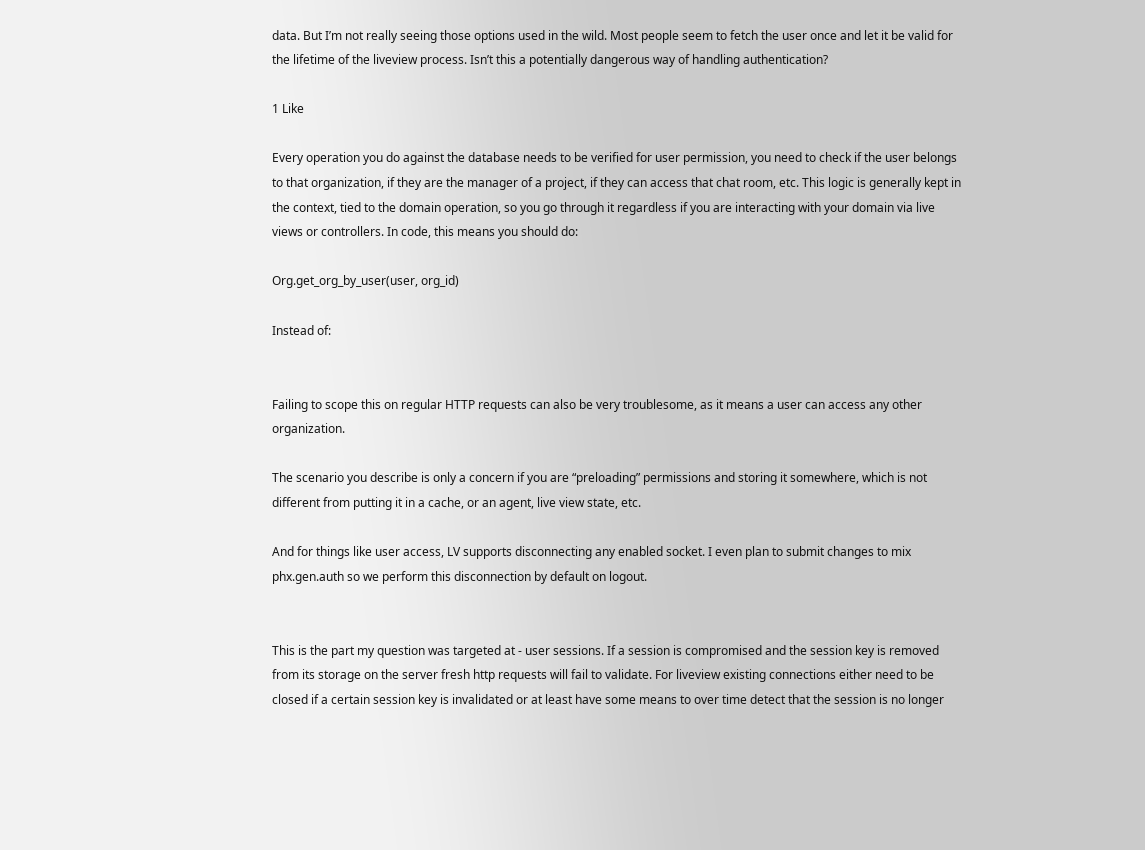data. But I’m not really seeing those options used in the wild. Most people seem to fetch the user once and let it be valid for the lifetime of the liveview process. Isn’t this a potentially dangerous way of handling authentication?

1 Like

Every operation you do against the database needs to be verified for user permission, you need to check if the user belongs to that organization, if they are the manager of a project, if they can access that chat room, etc. This logic is generally kept in the context, tied to the domain operation, so you go through it regardless if you are interacting with your domain via live views or controllers. In code, this means you should do:

Org.get_org_by_user(user, org_id)

Instead of:


Failing to scope this on regular HTTP requests can also be very troublesome, as it means a user can access any other organization.

The scenario you describe is only a concern if you are “preloading” permissions and storing it somewhere, which is not different from putting it in a cache, or an agent, live view state, etc.

And for things like user access, LV supports disconnecting any enabled socket. I even plan to submit changes to mix phx.gen.auth so we perform this disconnection by default on logout.


This is the part my question was targeted at - user sessions. If a session is compromised and the session key is removed from its storage on the server fresh http requests will fail to validate. For liveview existing connections either need to be closed if a certain session key is invalidated or at least have some means to over time detect that the session is no longer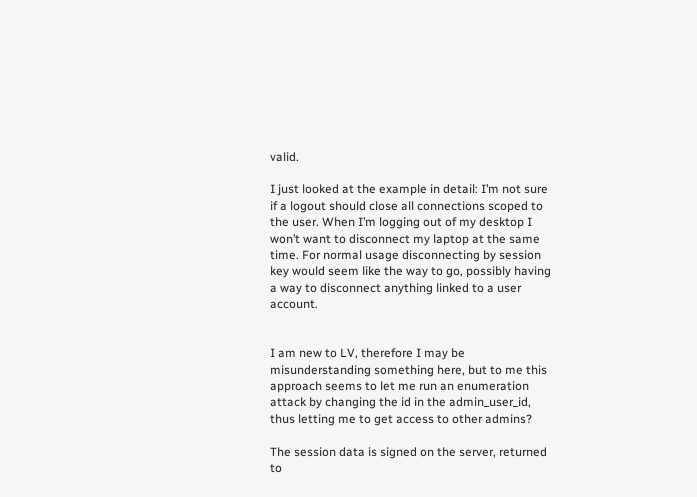valid.

I just looked at the example in detail: I’m not sure if a logout should close all connections scoped to the user. When I’m logging out of my desktop I won’t want to disconnect my laptop at the same time. For normal usage disconnecting by session key would seem like the way to go, possibly having a way to disconnect anything linked to a user account.


I am new to LV, therefore I may be misunderstanding something here, but to me this approach seems to let me run an enumeration attack by changing the id in the admin_user_id, thus letting me to get access to other admins?

The session data is signed on the server, returned to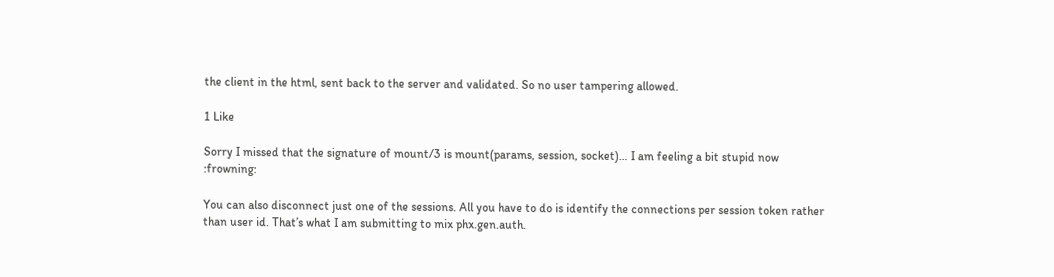the client in the html, sent back to the server and validated. So no user tampering allowed.

1 Like

Sorry I missed that the signature of mount/3 is mount(params, session, socket)… I am feeling a bit stupid now :frowning:

You can also disconnect just one of the sessions. All you have to do is identify the connections per session token rather than user id. That’s what I am submitting to mix phx.gen.auth.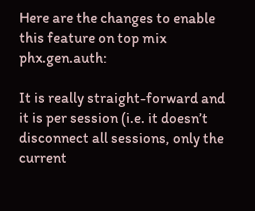Here are the changes to enable this feature on top mix phx.gen.auth:

It is really straight-forward and it is per session (i.e. it doesn’t disconnect all sessions, only the current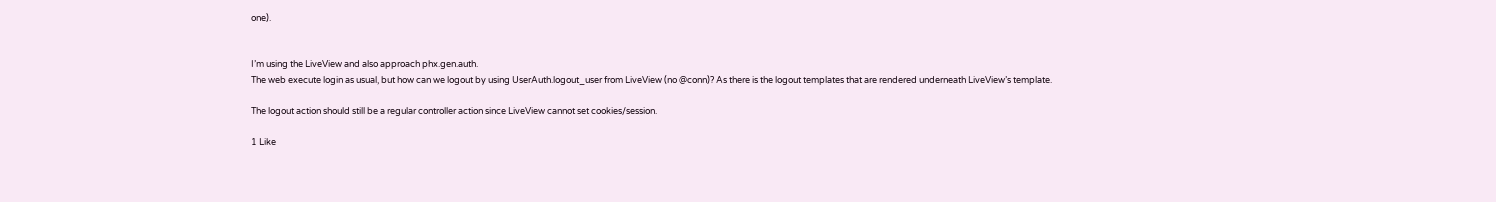one).


I’m using the LiveView and also approach phx.gen.auth.
The web execute login as usual, but how can we logout by using UserAuth.logout_user from LiveView (no @conn)? As there is the logout templates that are rendered underneath LiveView’s template.

The logout action should still be a regular controller action since LiveView cannot set cookies/session.

1 Like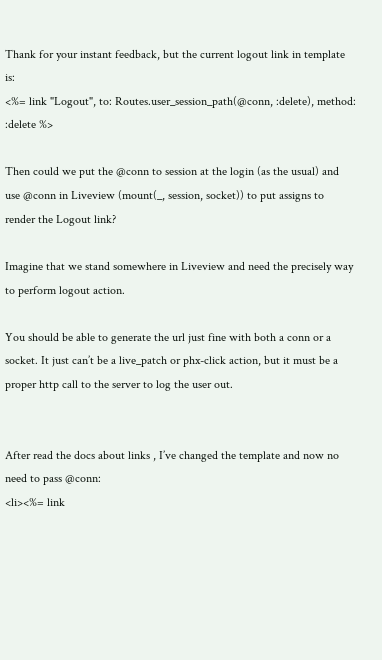Thank for your instant feedback, but the current logout link in template is:
<%= link "Logout", to: Routes.user_session_path(@conn, :delete), method: :delete %>

Then could we put the @conn to session at the login (as the usual) and use @conn in Liveview (mount(_, session, socket)) to put assigns to render the Logout link?

Imagine that we stand somewhere in Liveview and need the precisely way to perform logout action.

You should be able to generate the url just fine with both a conn or a socket. It just can’t be a live_patch or phx-click action, but it must be a proper http call to the server to log the user out.


After read the docs about links , I’ve changed the template and now no need to pass @conn:
<li><%= link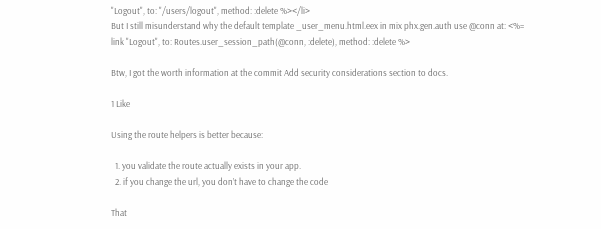"Logout", to: "/users/logout", method: :delete %></li>
But I still misunderstand why the default template _user_menu.html.eex in mix phx.gen.auth use @conn at: <%= link "Logout", to: Routes.user_session_path(@conn, :delete), method: :delete %>

Btw, I got the worth information at the commit Add security considerations section to docs.

1 Like

Using the route helpers is better because:

  1. you validate the route actually exists in your app.
  2. if you change the url, you don’t have to change the code

That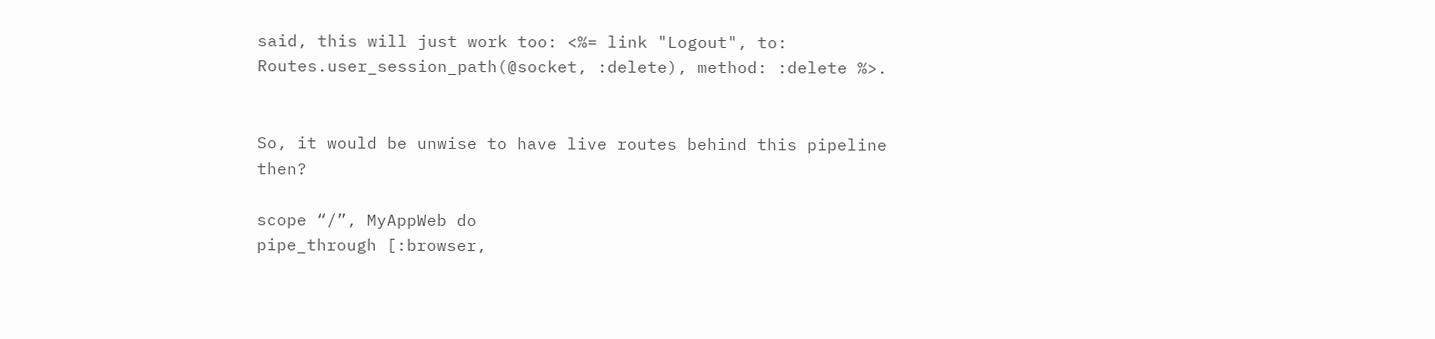said, this will just work too: <%= link "Logout", to: Routes.user_session_path(@socket, :delete), method: :delete %>.


So, it would be unwise to have live routes behind this pipeline then?

scope “/”, MyAppWeb do
pipe_through [:browser,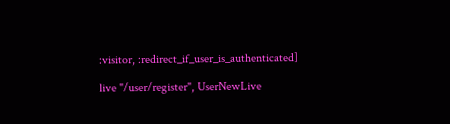:visitor, :redirect_if_user_is_authenticated]

live "/user/register", UserNewLive